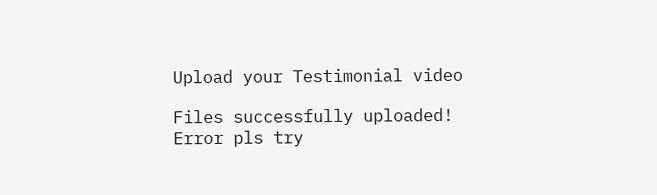Upload your Testimonial video

Files successfully uploaded!
Error pls try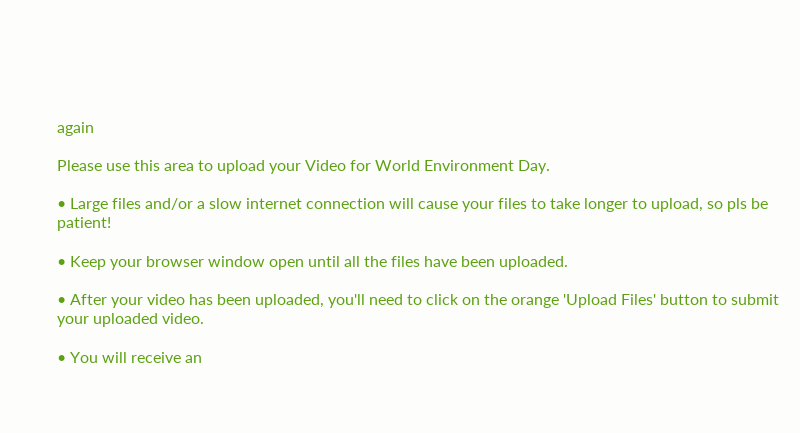again

Please use this area to upload your Video for World Environment Day.

• Large files and/or a slow internet connection will cause your files to take longer to upload, so pls be patient!

• Keep your browser window open until all the files have been uploaded.

• After your video has been uploaded, you'll need to click on the orange 'Upload Files' button to submit your uploaded video.

• You will receive an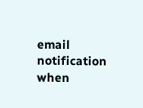email notification when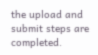the upload and submit steps are completed.